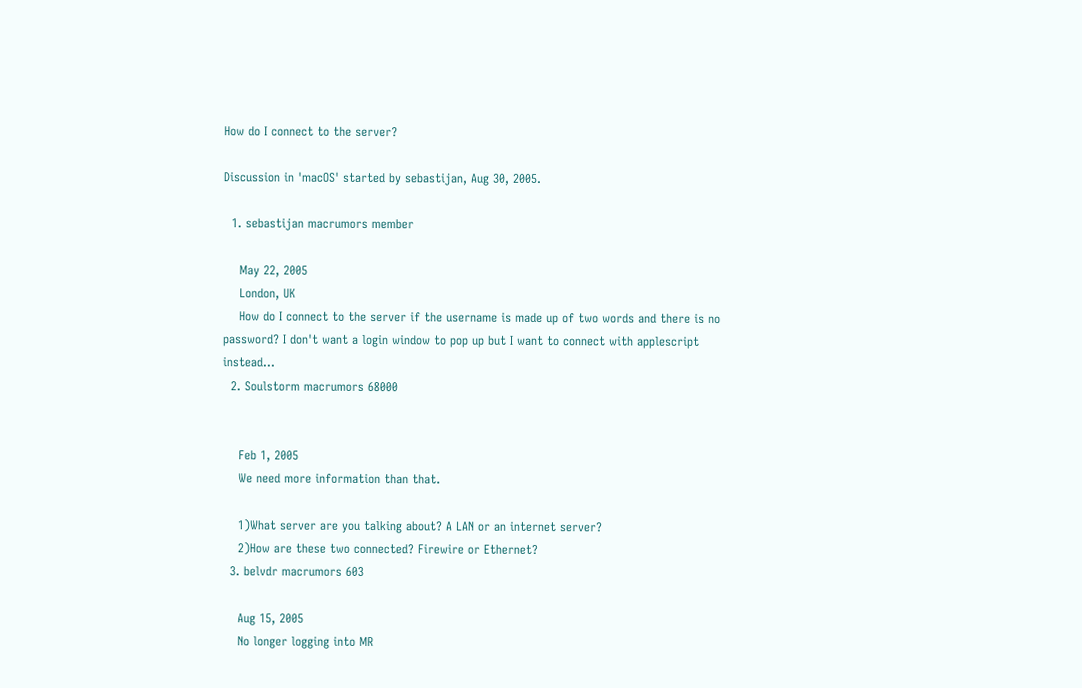How do I connect to the server?

Discussion in 'macOS' started by sebastijan, Aug 30, 2005.

  1. sebastijan macrumors member

    May 22, 2005
    London, UK
    How do I connect to the server if the username is made up of two words and there is no password? I don't want a login window to pop up but I want to connect with applescript instead...
  2. Soulstorm macrumors 68000


    Feb 1, 2005
    We need more information than that.

    1)What server are you talking about? A LAN or an internet server?
    2)How are these two connected? Firewire or Ethernet?
  3. belvdr macrumors 603

    Aug 15, 2005
    No longer logging into MR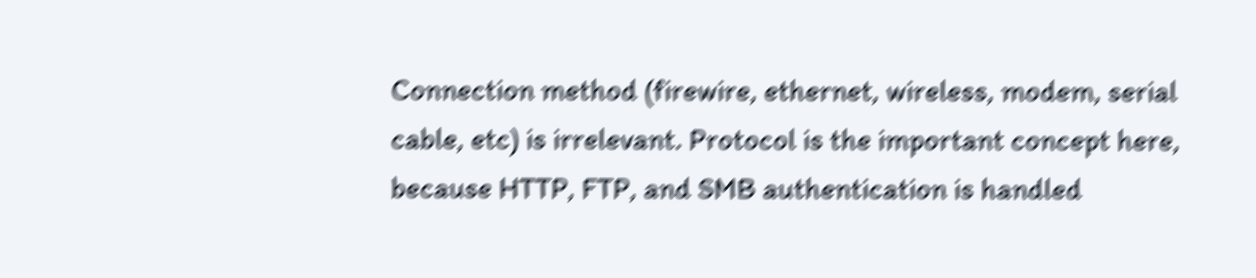Connection method (firewire, ethernet, wireless, modem, serial cable, etc) is irrelevant. Protocol is the important concept here, because HTTP, FTP, and SMB authentication is handled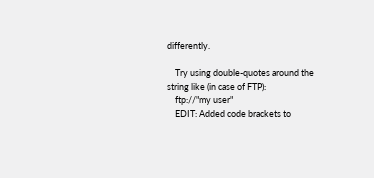differently.

    Try using double-quotes around the string like (in case of FTP):
    ftp://"my user"
    EDIT: Added code brackets to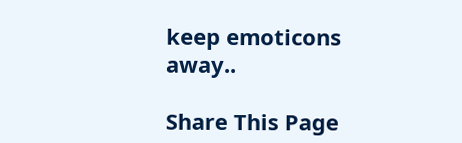keep emoticons away..

Share This Page